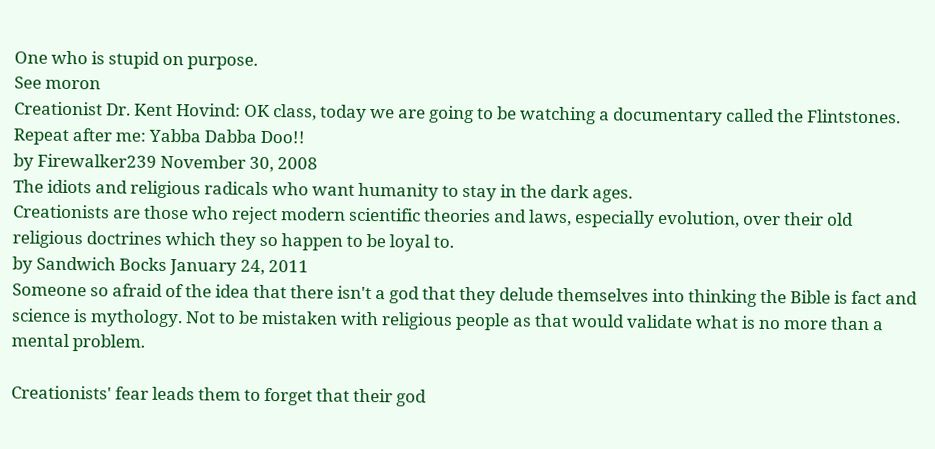One who is stupid on purpose.
See moron
Creationist Dr. Kent Hovind: OK class, today we are going to be watching a documentary called the Flintstones. Repeat after me: Yabba Dabba Doo!!
by Firewalker239 November 30, 2008
The idiots and religious radicals who want humanity to stay in the dark ages.
Creationists are those who reject modern scientific theories and laws, especially evolution, over their old religious doctrines which they so happen to be loyal to.
by Sandwich Bocks January 24, 2011
Someone so afraid of the idea that there isn't a god that they delude themselves into thinking the Bible is fact and science is mythology. Not to be mistaken with religious people as that would validate what is no more than a mental problem.

Creationists' fear leads them to forget that their god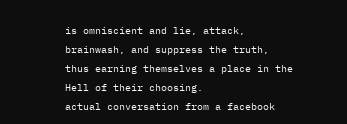is omniscient and lie, attack, brainwash, and suppress the truth, thus earning themselves a place in the Hell of their choosing.
actual conversation from a facebook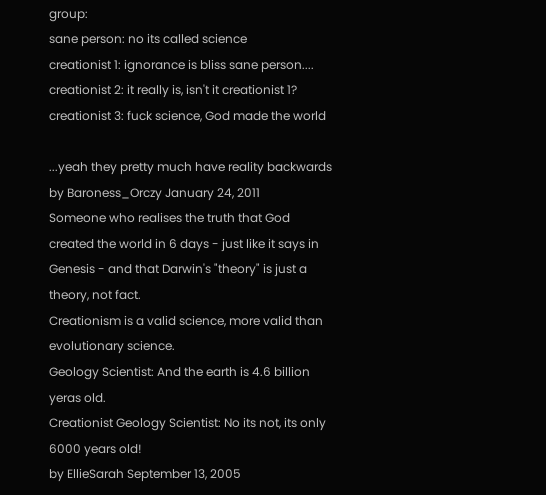group:
sane person: no its called science
creationist 1: ignorance is bliss sane person....
creationist 2: it really is, isn't it creationist 1?
creationist 3: fuck science, God made the world

...yeah they pretty much have reality backwards
by Baroness_Orczy January 24, 2011
Someone who realises the truth that God created the world in 6 days - just like it says in Genesis - and that Darwin's "theory" is just a theory, not fact.
Creationism is a valid science, more valid than evolutionary science.
Geology Scientist: And the earth is 4.6 billion yeras old.
Creationist Geology Scientist: No its not, its only 6000 years old!
by EllieSarah September 13, 2005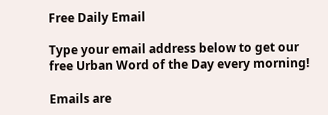Free Daily Email

Type your email address below to get our free Urban Word of the Day every morning!

Emails are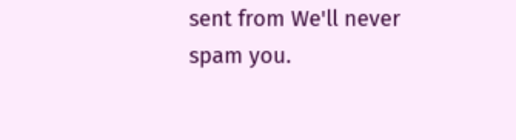sent from We'll never spam you.